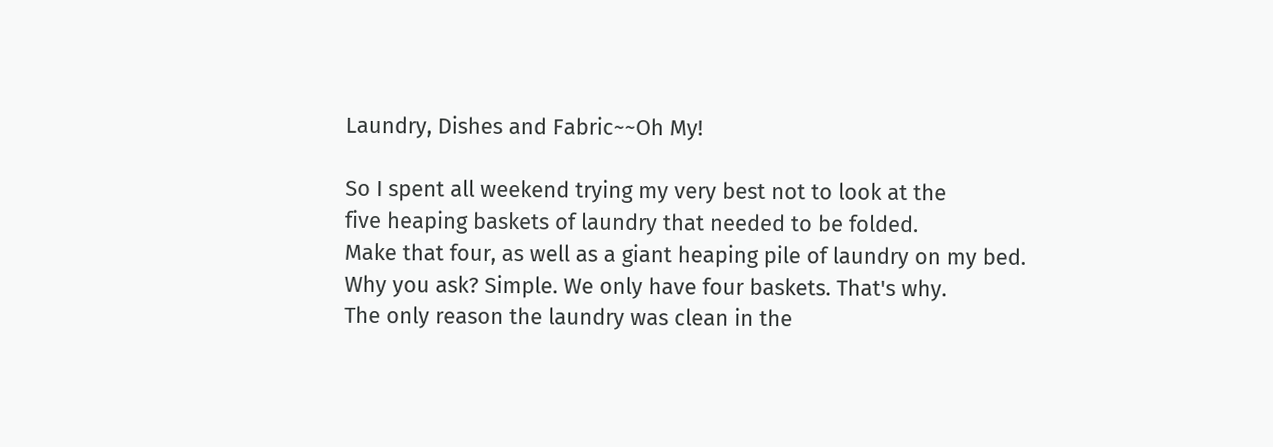Laundry, Dishes and Fabric~~Oh My!

So I spent all weekend trying my very best not to look at the
five heaping baskets of laundry that needed to be folded.
Make that four, as well as a giant heaping pile of laundry on my bed.
Why you ask? Simple. We only have four baskets. That's why.
The only reason the laundry was clean in the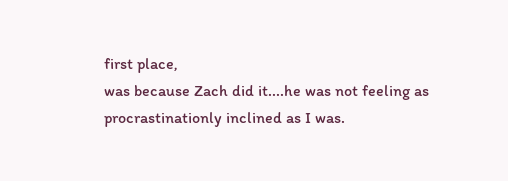first place,
was because Zach did it....he was not feeling as
procrastinationly inclined as I was.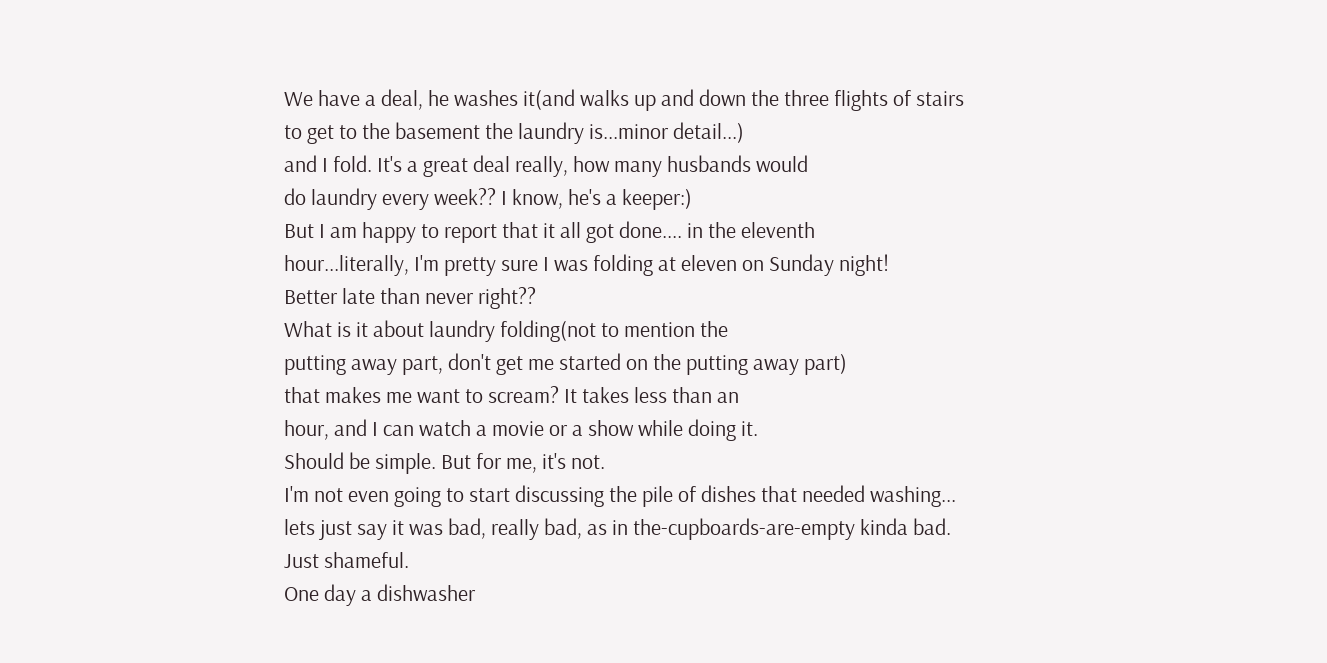We have a deal, he washes it(and walks up and down the three flights of stairs
to get to the basement the laundry is...minor detail...)
and I fold. It's a great deal really, how many husbands would
do laundry every week?? I know, he's a keeper:)
But I am happy to report that it all got done.... in the eleventh
hour...literally, I'm pretty sure I was folding at eleven on Sunday night!
Better late than never right??
What is it about laundry folding(not to mention the
putting away part, don't get me started on the putting away part)
that makes me want to scream? It takes less than an
hour, and I can watch a movie or a show while doing it.
Should be simple. But for me, it's not.
I'm not even going to start discussing the pile of dishes that needed washing...
lets just say it was bad, really bad, as in the-cupboards-are-empty kinda bad.
Just shameful.
One day a dishwasher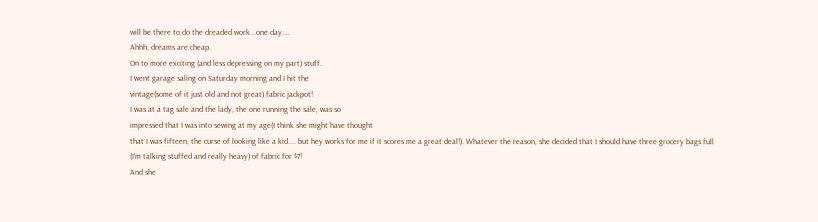will be there to do the dreaded work...one day....
Ahhh, dreams are cheap.
On to more exciting (and less depressing on my part) stuff.
I went garage saling on Saturday morning and I hit the
vintage(some of it just old and not great) fabric jackpot!
I was at a tag sale and the lady, the one running the sale, was so
impressed that I was into sewing at my age(I think she might have thought
that I was fifteen, the curse of looking like a kid.... but hey works for me if it scores me a great deal!). Whatever the reason, she decided that I should have three grocery bags full
(I'm talking stuffed and really heavy) of fabric for $7!
And she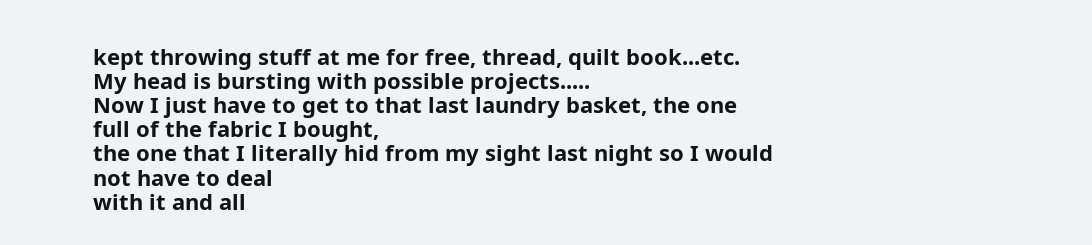kept throwing stuff at me for free, thread, quilt book...etc.
My head is bursting with possible projects.....
Now I just have to get to that last laundry basket, the one full of the fabric I bought,
the one that I literally hid from my sight last night so I would not have to deal
with it and all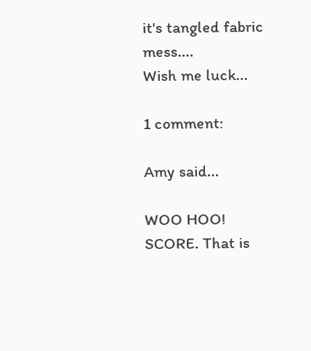it's tangled fabric mess....
Wish me luck...

1 comment:

Amy said...

WOO HOO! SCORE. That is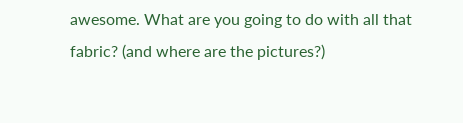awesome. What are you going to do with all that fabric? (and where are the pictures?)